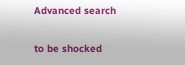Advanced search

to be shocked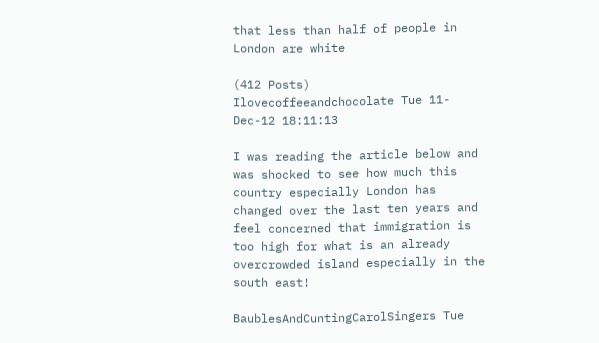that less than half of people in London are white

(412 Posts)
Ilovecoffeeandchocolate Tue 11-Dec-12 18:11:13

I was reading the article below and was shocked to see how much this country especially London has changed over the last ten years and feel concerned that immigration is too high for what is an already overcrowded island especially in the south east!

BaublesAndCuntingCarolSingers Tue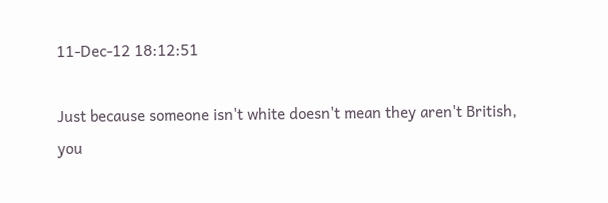11-Dec-12 18:12:51

Just because someone isn't white doesn't mean they aren't British, you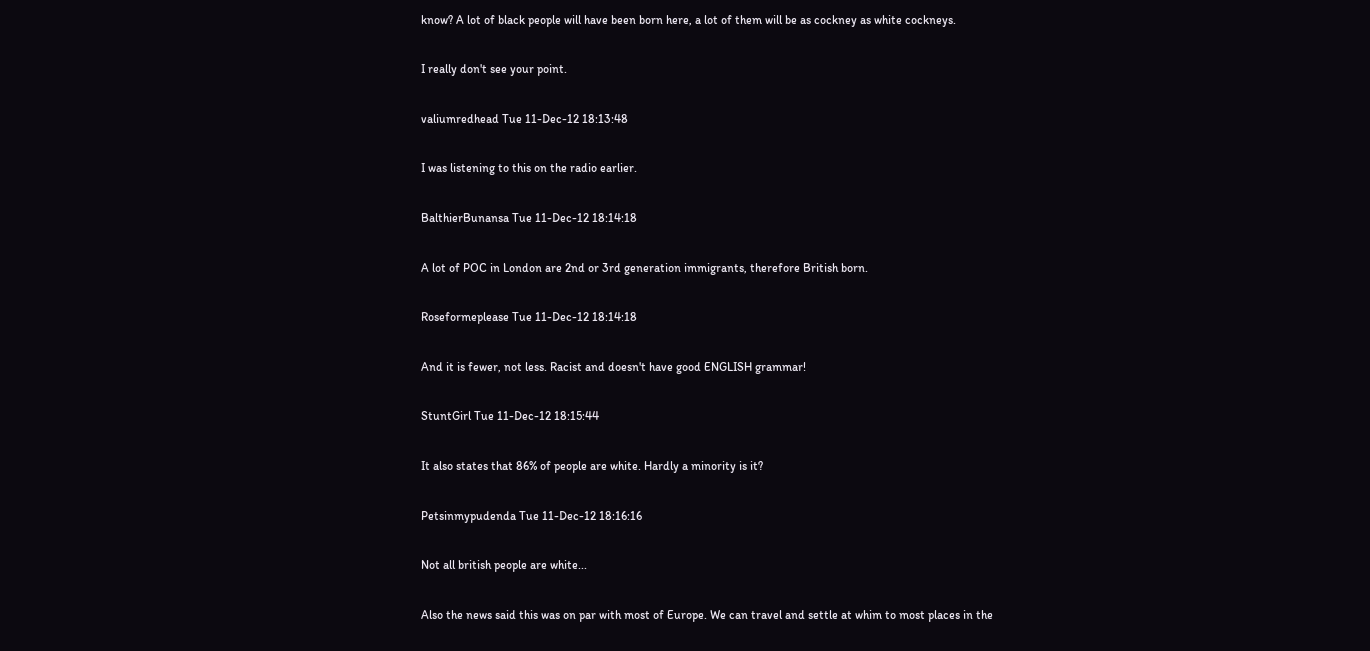know? A lot of black people will have been born here, a lot of them will be as cockney as white cockneys.

I really don't see your point.

valiumredhead Tue 11-Dec-12 18:13:48

I was listening to this on the radio earlier.

BalthierBunansa Tue 11-Dec-12 18:14:18

A lot of POC in London are 2nd or 3rd generation immigrants, therefore British born.

Roseformeplease Tue 11-Dec-12 18:14:18

And it is fewer, not less. Racist and doesn't have good ENGLISH grammar!

StuntGirl Tue 11-Dec-12 18:15:44

It also states that 86% of people are white. Hardly a minority is it?

Petsinmypudenda Tue 11-Dec-12 18:16:16

Not all british people are white...

Also the news said this was on par with most of Europe. We can travel and settle at whim to most places in the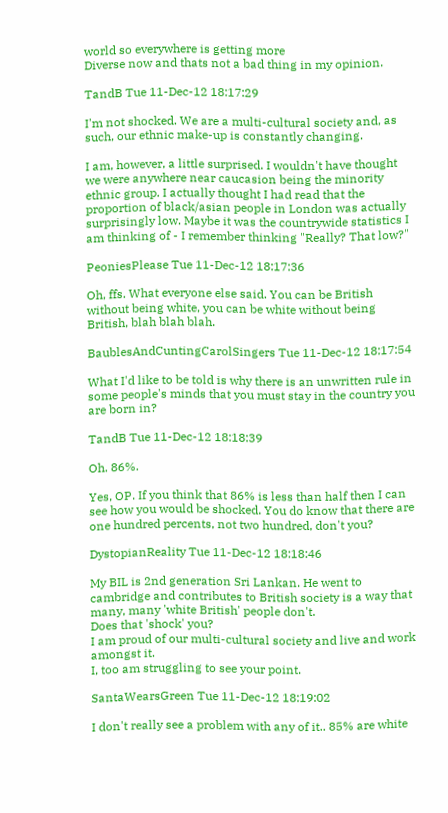world so everywhere is getting more
Diverse now and thats not a bad thing in my opinion.

TandB Tue 11-Dec-12 18:17:29

I'm not shocked. We are a multi-cultural society and, as such, our ethnic make-up is constantly changing.

I am, however, a little surprised. I wouldn't have thought we were anywhere near caucasion being the minority ethnic group. I actually thought I had read that the proportion of black/asian people in London was actually surprisingly low. Maybe it was the countrywide statistics I am thinking of - I remember thinking "Really? That low?"

PeoniesPlease Tue 11-Dec-12 18:17:36

Oh, ffs. What everyone else said. You can be British without being white, you can be white without being British, blah blah blah.

BaublesAndCuntingCarolSingers Tue 11-Dec-12 18:17:54

What I'd like to be told is why there is an unwritten rule in some people's minds that you must stay in the country you are born in?

TandB Tue 11-Dec-12 18:18:39

Oh. 86%.

Yes, OP. If you think that 86% is less than half then I can see how you would be shocked. You do know that there are one hundred percents, not two hundred, don't you?

DystopianReality Tue 11-Dec-12 18:18:46

My BIL is 2nd generation Sri Lankan. He went to cambridge and contributes to British society is a way that many, many 'white British' people don't.
Does that 'shock' you?
I am proud of our multi-cultural society and live and work amongst it.
I, too am struggling to see your point.

SantaWearsGreen Tue 11-Dec-12 18:19:02

I don't really see a problem with any of it.. 85% are white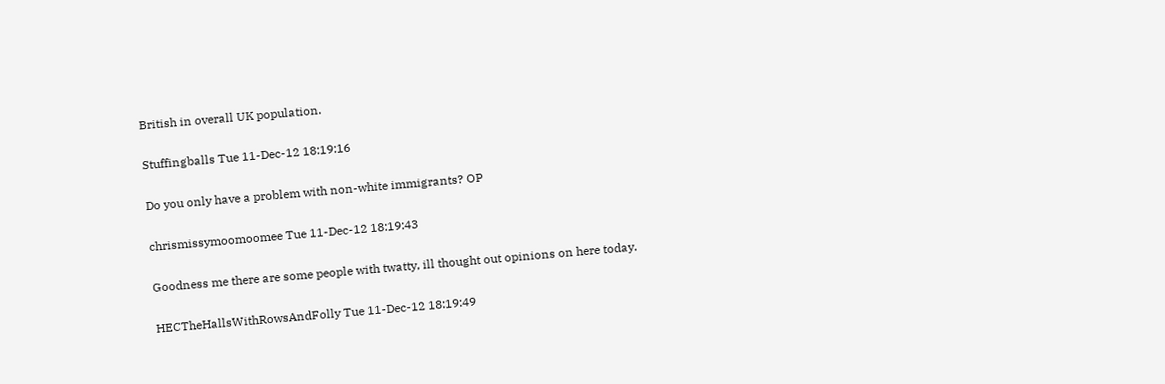British in overall UK population.

Stuffingballs Tue 11-Dec-12 18:19:16

Do you only have a problem with non-white immigrants? OP

chrismissymoomoomee Tue 11-Dec-12 18:19:43

Goodness me there are some people with twatty, ill thought out opinions on here today.

HECTheHallsWithRowsAndFolly Tue 11-Dec-12 18:19:49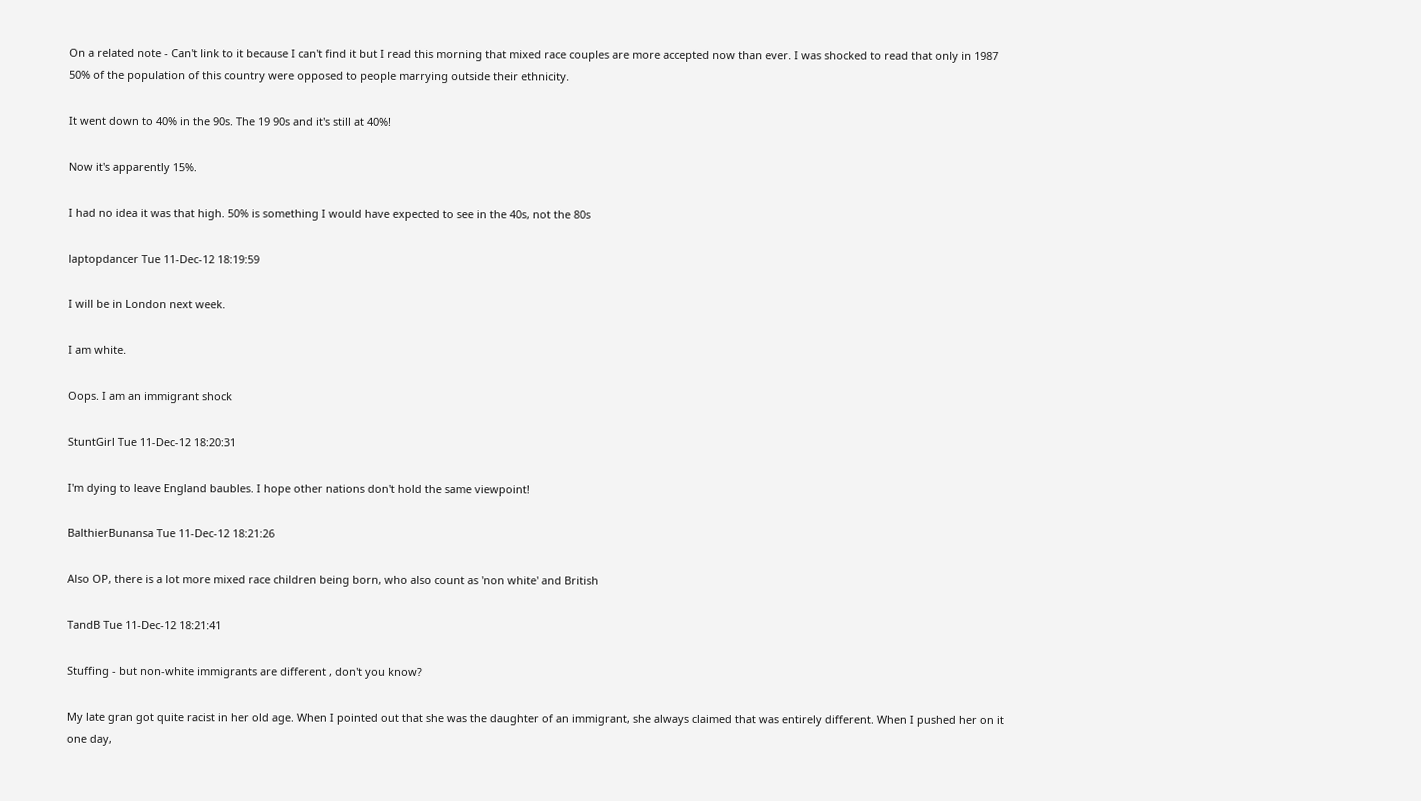On a related note - Can't link to it because I can't find it but I read this morning that mixed race couples are more accepted now than ever. I was shocked to read that only in 1987 50% of the population of this country were opposed to people marrying outside their ethnicity.

It went down to 40% in the 90s. The 19 90s and it's still at 40%!

Now it's apparently 15%.

I had no idea it was that high. 50% is something I would have expected to see in the 40s, not the 80s

laptopdancer Tue 11-Dec-12 18:19:59

I will be in London next week.

I am white.

Oops. I am an immigrant shock

StuntGirl Tue 11-Dec-12 18:20:31

I'm dying to leave England baubles. I hope other nations don't hold the same viewpoint!

BalthierBunansa Tue 11-Dec-12 18:21:26

Also OP, there is a lot more mixed race children being born, who also count as 'non white' and British

TandB Tue 11-Dec-12 18:21:41

Stuffing - but non-white immigrants are different , don't you know?

My late gran got quite racist in her old age. When I pointed out that she was the daughter of an immigrant, she always claimed that was entirely different. When I pushed her on it one day,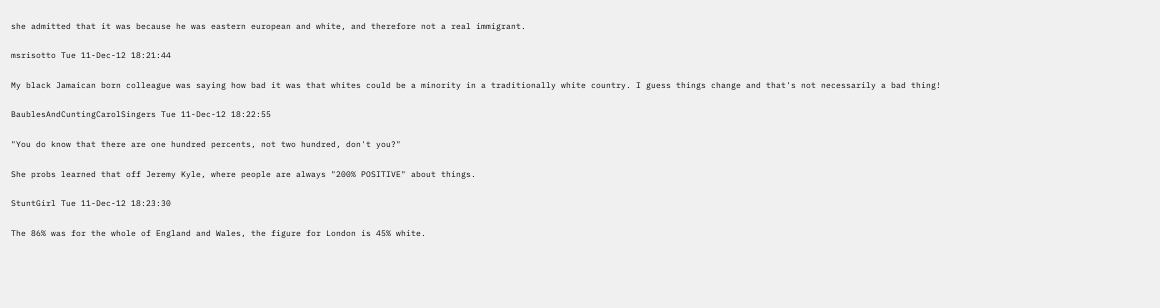she admitted that it was because he was eastern european and white, and therefore not a real immigrant.

msrisotto Tue 11-Dec-12 18:21:44

My black Jamaican born colleague was saying how bad it was that whites could be a minority in a traditionally white country. I guess things change and that's not necessarily a bad thing!

BaublesAndCuntingCarolSingers Tue 11-Dec-12 18:22:55

"You do know that there are one hundred percents, not two hundred, don't you?"

She probs learned that off Jeremy Kyle, where people are always "200% POSITIVE" about things.

StuntGirl Tue 11-Dec-12 18:23:30

The 86% was for the whole of England and Wales, the figure for London is 45% white.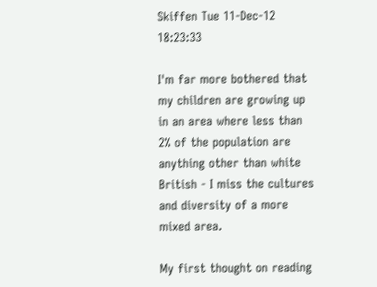Skiffen Tue 11-Dec-12 18:23:33

I'm far more bothered that my children are growing up in an area where less than 2% of the population are anything other than white British - I miss the cultures and diversity of a more mixed area.

My first thought on reading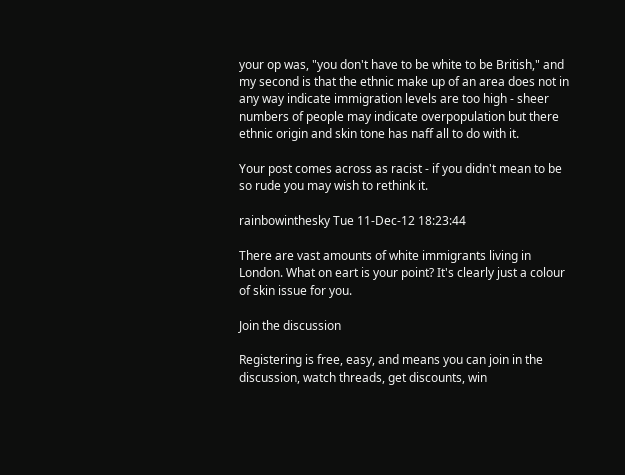your op was, "you don't have to be white to be British," and my second is that the ethnic make up of an area does not in any way indicate immigration levels are too high - sheer numbers of people may indicate overpopulation but there ethnic origin and skin tone has naff all to do with it.

Your post comes across as racist - if you didn't mean to be so rude you may wish to rethink it.

rainbowinthesky Tue 11-Dec-12 18:23:44

There are vast amounts of white immigrants living in London. What on eart is your point? It's clearly just a colour of skin issue for you.

Join the discussion

Registering is free, easy, and means you can join in the discussion, watch threads, get discounts, win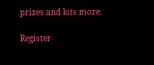prizes and lots more.

Register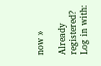now »

Already registered? Log in with: